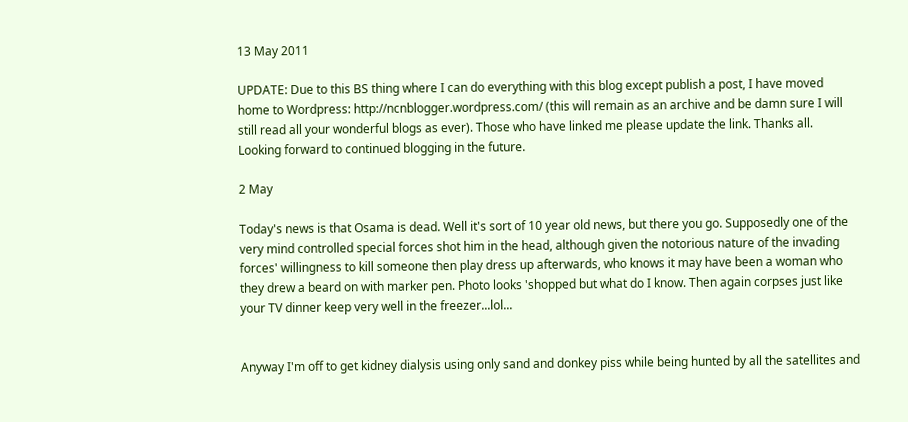13 May 2011

UPDATE: Due to this BS thing where I can do everything with this blog except publish a post, I have moved home to Wordpress: http://ncnblogger.wordpress.com/ (this will remain as an archive and be damn sure I will still read all your wonderful blogs as ever). Those who have linked me please update the link. Thanks all. Looking forward to continued blogging in the future.

2 May

Today's news is that Osama is dead. Well it's sort of 10 year old news, but there you go. Supposedly one of the very mind controlled special forces shot him in the head, although given the notorious nature of the invading forces' willingness to kill someone then play dress up afterwards, who knows it may have been a woman who they drew a beard on with marker pen. Photo looks 'shopped but what do I know. Then again corpses just like your TV dinner keep very well in the freezer...lol...


Anyway I'm off to get kidney dialysis using only sand and donkey piss while being hunted by all the satellites and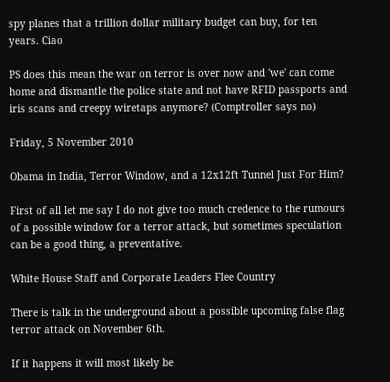spy planes that a trillion dollar military budget can buy, for ten years. Ciao

PS does this mean the war on terror is over now and 'we' can come home and dismantle the police state and not have RFID passports and iris scans and creepy wiretaps anymore? (Comptroller says no)

Friday, 5 November 2010

Obama in India, Terror Window, and a 12x12ft Tunnel Just For Him?

First of all let me say I do not give too much credence to the rumours of a possible window for a terror attack, but sometimes speculation can be a good thing, a preventative.

White House Staff and Corporate Leaders Flee Country

There is talk in the underground about a possible upcoming false flag terror attack on November 6th.

If it happens it will most likely be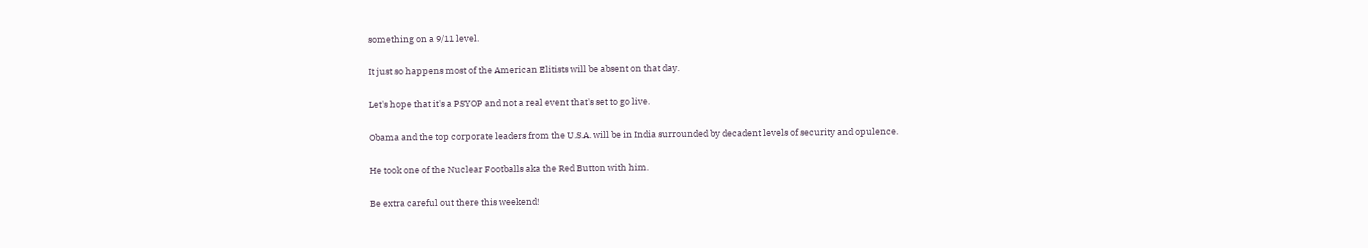something on a 9/11 level.

It just so happens most of the American Elitists will be absent on that day.

Let's hope that it's a PSYOP and not a real event that's set to go live.

Obama and the top corporate leaders from the U.S.A. will be in India surrounded by decadent levels of security and opulence.

He took one of the Nuclear Footballs aka the Red Button with him.

Be extra careful out there this weekend!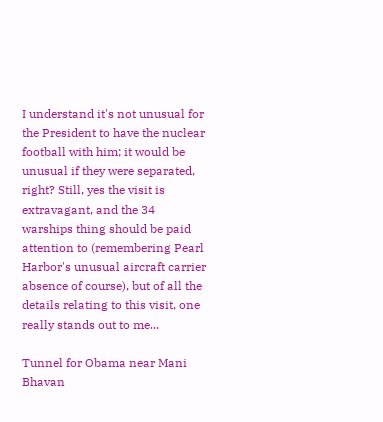I understand it's not unusual for the President to have the nuclear football with him; it would be unusual if they were separated, right? Still, yes the visit is extravagant, and the 34 warships thing should be paid attention to (remembering Pearl Harbor's unusual aircraft carrier absence of course), but of all the details relating to this visit, one really stands out to me...

Tunnel for Obama near Mani Bhavan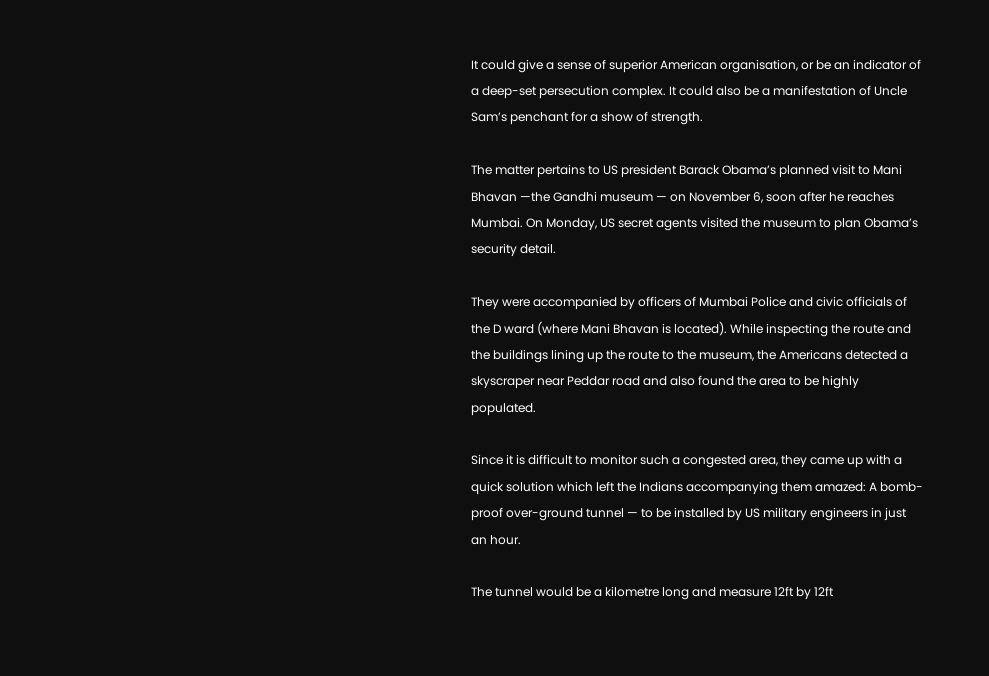It could give a sense of superior American organisation, or be an indicator of a deep-set persecution complex. It could also be a manifestation of Uncle Sam’s penchant for a show of strength.

The matter pertains to US president Barack Obama’s planned visit to Mani Bhavan —the Gandhi museum — on November 6, soon after he reaches Mumbai. On Monday, US secret agents visited the museum to plan Obama’s security detail.

They were accompanied by officers of Mumbai Police and civic officials of the D ward (where Mani Bhavan is located). While inspecting the route and the buildings lining up the route to the museum, the Americans detected a skyscraper near Peddar road and also found the area to be highly populated.

Since it is difficult to monitor such a congested area, they came up with a quick solution which left the Indians accompanying them amazed: A bomb-proof over-ground tunnel — to be installed by US military engineers in just an hour.

The tunnel would be a kilometre long and measure 12ft by 12ft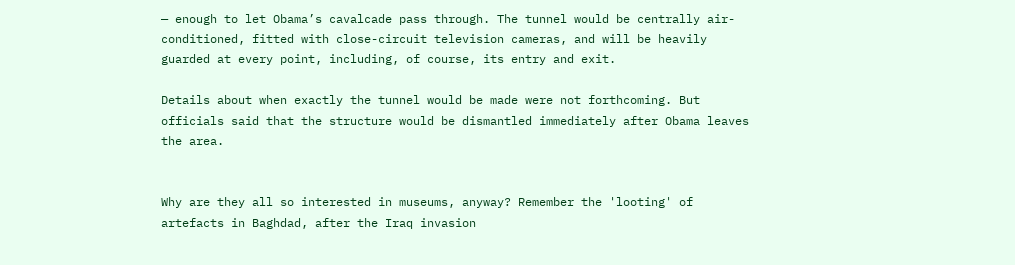— enough to let Obama’s cavalcade pass through. The tunnel would be centrally air-conditioned, fitted with close-circuit television cameras, and will be heavily guarded at every point, including, of course, its entry and exit.

Details about when exactly the tunnel would be made were not forthcoming. But officials said that the structure would be dismantled immediately after Obama leaves the area.


Why are they all so interested in museums, anyway? Remember the 'looting' of artefacts in Baghdad, after the Iraq invasion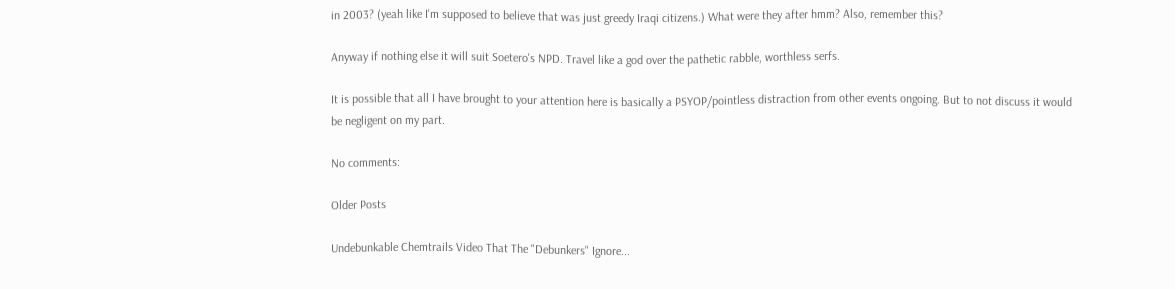in 2003? (yeah like I'm supposed to believe that was just greedy Iraqi citizens.) What were they after hmm? Also, remember this?

Anyway if nothing else it will suit Soetero's NPD. Travel like a god over the pathetic rabble, worthless serfs.

It is possible that all I have brought to your attention here is basically a PSYOP/pointless distraction from other events ongoing. But to not discuss it would be negligent on my part.

No comments:

Older Posts

Undebunkable Chemtrails Video That The "Debunkers" Ignore...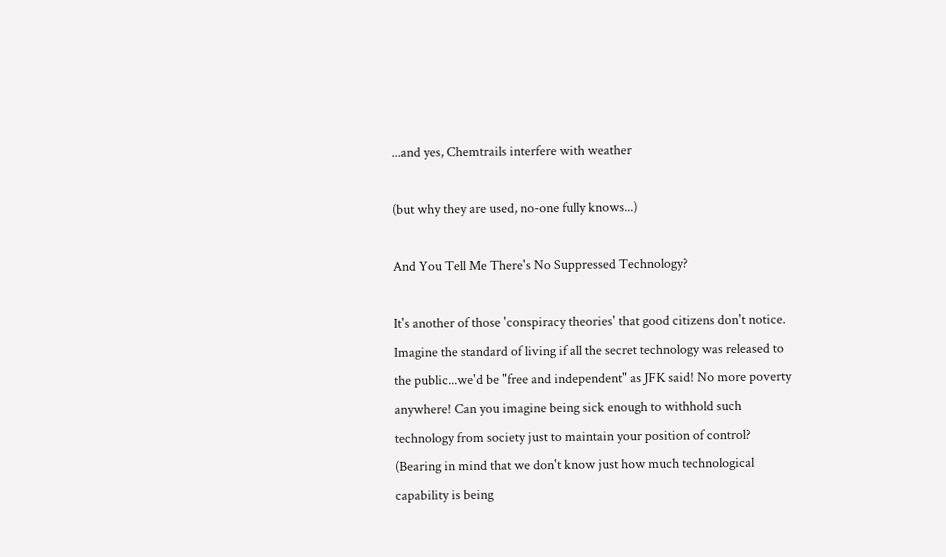...and yes, Chemtrails interfere with weather

(but why they are used, no-one fully knows...)

And You Tell Me There's No Suppressed Technology?

It's another of those 'conspiracy theories' that good citizens don't notice. Imagine the standard of living if all the secret technology was released to the public...we'd be "free and independent" as JFK said! No more poverty anywhere! Can you imagine being sick enough to withhold such technology from society just to maintain your position of control? (Bearing in mind that we don't know just how much technological capability is being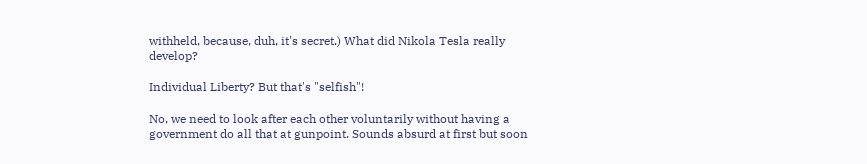withheld, because, duh, it's secret.) What did Nikola Tesla really develop?

Individual Liberty? But that's "selfish"!

No, we need to look after each other voluntarily without having a government do all that at gunpoint. Sounds absurd at first but soon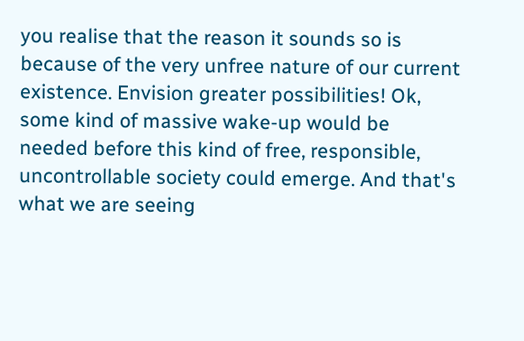you realise that the reason it sounds so is because of the very unfree nature of our current existence. Envision greater possibilities! Ok, some kind of massive wake-up would be needed before this kind of free, responsible, uncontrollable society could emerge. And that's what we are seeing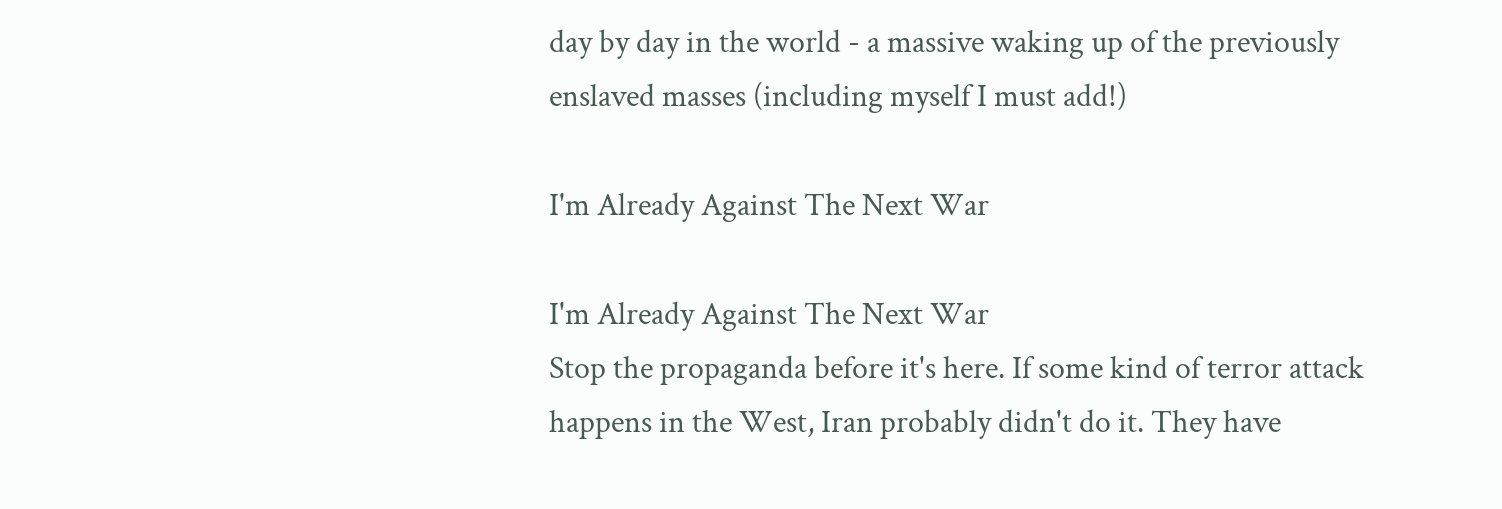day by day in the world - a massive waking up of the previously enslaved masses (including myself I must add!)

I'm Already Against The Next War

I'm Already Against The Next War
Stop the propaganda before it's here. If some kind of terror attack happens in the West, Iran probably didn't do it. They have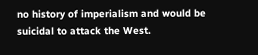no history of imperialism and would be suicidal to attack the West.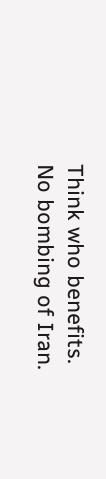Think who benefits. No bombing of Iran.